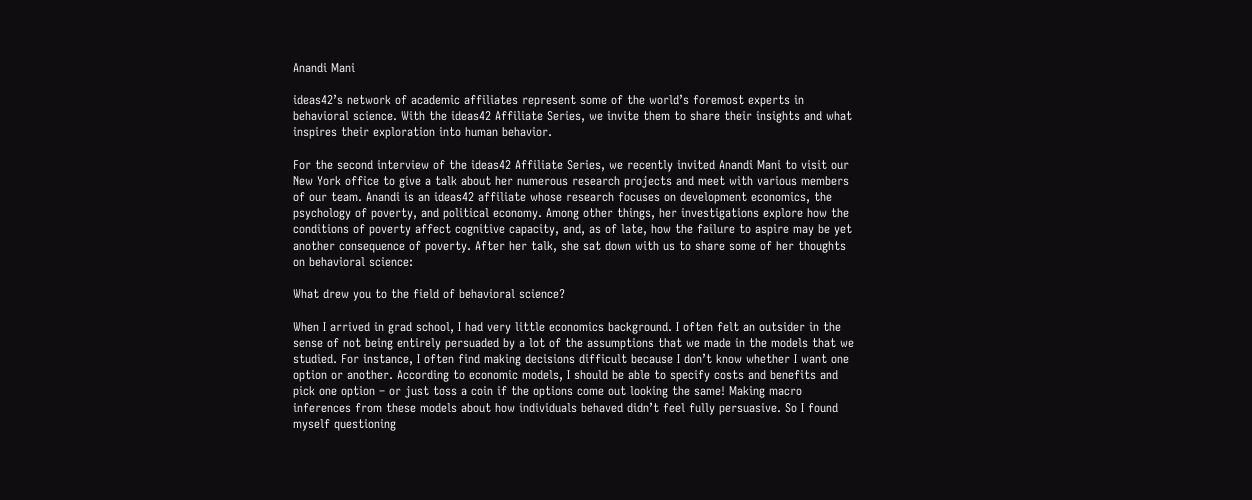Anandi Mani

ideas42’s network of academic affiliates represent some of the world’s foremost experts in behavioral science. With the ideas42 Affiliate Series, we invite them to share their insights and what inspires their exploration into human behavior.

For the second interview of the ideas42 Affiliate Series, we recently invited Anandi Mani to visit our New York office to give a talk about her numerous research projects and meet with various members of our team. Anandi is an ideas42 affiliate whose research focuses on development economics, the psychology of poverty, and political economy. Among other things, her investigations explore how the conditions of poverty affect cognitive capacity, and, as of late, how the failure to aspire may be yet another consequence of poverty. After her talk, she sat down with us to share some of her thoughts on behavioral science:

What drew you to the field of behavioral science?

When I arrived in grad school, I had very little economics background. I often felt an outsider in the sense of not being entirely persuaded by a lot of the assumptions that we made in the models that we studied. For instance, I often find making decisions difficult because I don’t know whether I want one option or another. According to economic models, I should be able to specify costs and benefits and pick one option – or just toss a coin if the options come out looking the same! Making macro inferences from these models about how individuals behaved didn’t feel fully persuasive. So I found myself questioning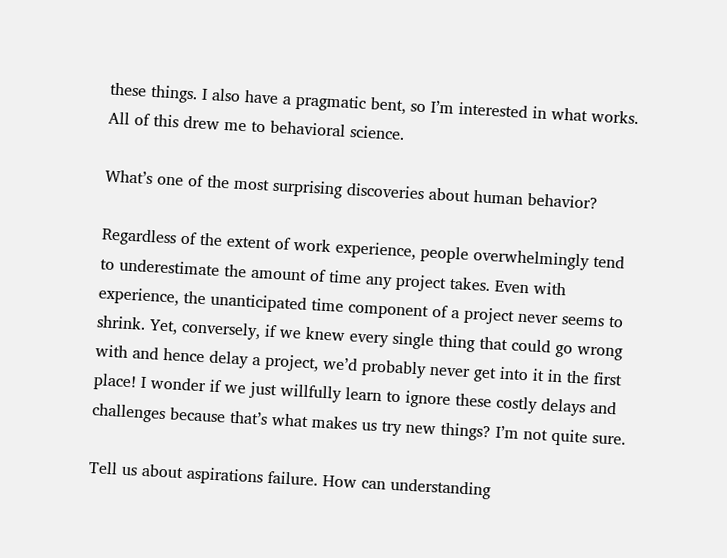these things. I also have a pragmatic bent, so I’m interested in what works. All of this drew me to behavioral science.

What’s one of the most surprising discoveries about human behavior?

Regardless of the extent of work experience, people overwhelmingly tend to underestimate the amount of time any project takes. Even with experience, the unanticipated time component of a project never seems to shrink. Yet, conversely, if we knew every single thing that could go wrong with and hence delay a project, we’d probably never get into it in the first place! I wonder if we just willfully learn to ignore these costly delays and challenges because that’s what makes us try new things? I’m not quite sure.

Tell us about aspirations failure. How can understanding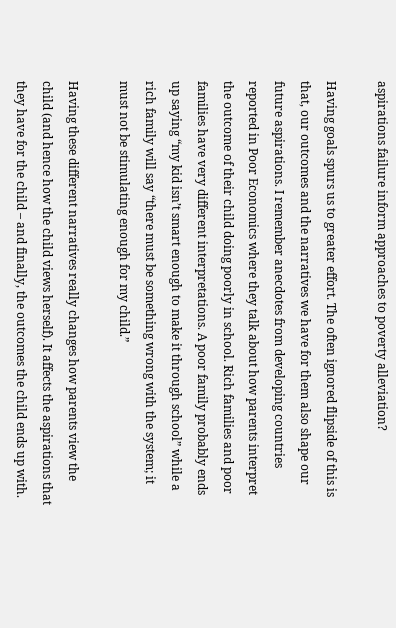aspirations failure inform approaches to poverty alleviation?

Having goals spurs us to greater effort. The often ignored flipside of this is that, our outcomes and the narratives we have for them also shape our future aspirations. I remember anecdotes from developing countries reported in Poor Economics where they talk about how parents interpret the outcome of their child doing poorly in school. Rich families and poor families have very different interpretations. A poor family probably ends up saying “my kid isn’t smart enough to make it through school” while a rich family will say “there must be something wrong with the system; it must not be stimulating enough for my child.”

Having these different narratives really changes how parents view the child (and hence how the child views herself). It affects the aspirations that they have for the child – and finally, the outcomes the child ends up with.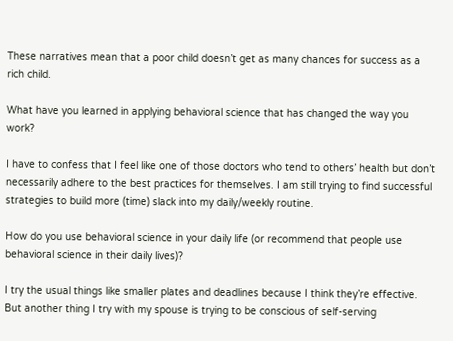These narratives mean that a poor child doesn’t get as many chances for success as a rich child.

What have you learned in applying behavioral science that has changed the way you work?

I have to confess that I feel like one of those doctors who tend to others’ health but don’t necessarily adhere to the best practices for themselves. I am still trying to find successful strategies to build more (time) slack into my daily/weekly routine.

How do you use behavioral science in your daily life (or recommend that people use behavioral science in their daily lives)?

I try the usual things like smaller plates and deadlines because I think they’re effective. But another thing I try with my spouse is trying to be conscious of self-serving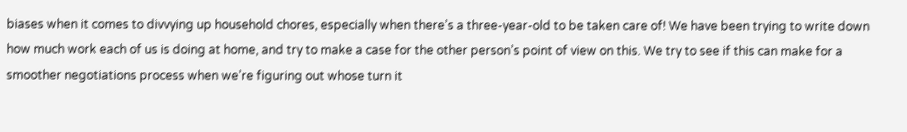biases when it comes to divvying up household chores, especially when there’s a three-year-old to be taken care of! We have been trying to write down how much work each of us is doing at home, and try to make a case for the other person’s point of view on this. We try to see if this can make for a smoother negotiations process when we’re figuring out whose turn it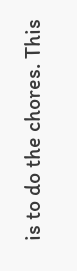is to do the chores. This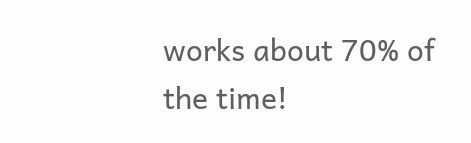works about 70% of the time!